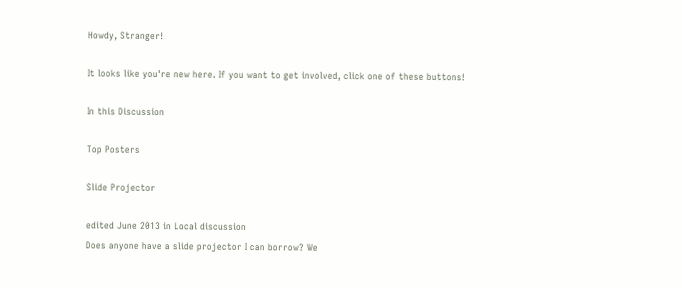Howdy, Stranger!

It looks like you're new here. If you want to get involved, click one of these buttons!

In this Discussion

Top Posters

Slide Projector

edited June 2013 in Local discussion
Does anyone have a slide projector I can borrow? We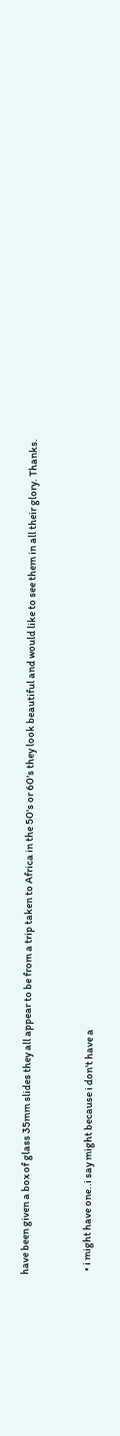have been given a box of glass 35mm slides they all appear to be from a trip taken to Africa in the 50's or 60's they look beautiful and would like to see them in all their glory. Thanks.


  • i might have one..i say might because i don't have a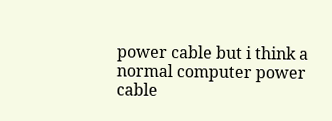power cable but i think a normal computer power cable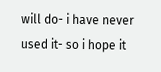will do- i have never used it- so i hope it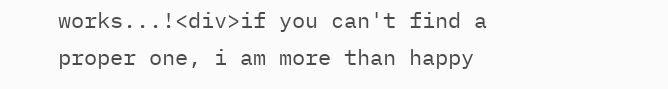works...!<div>if you can't find a proper one, i am more than happy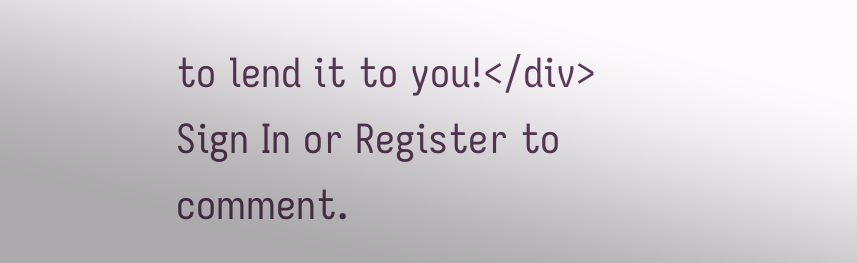to lend it to you!</div>
Sign In or Register to comment.